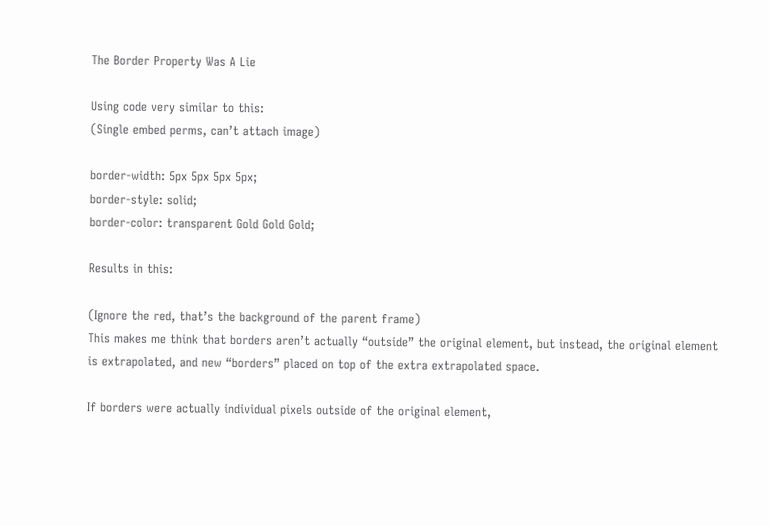The Border Property Was A Lie

Using code very similar to this:
(Single embed perms, can’t attach image)

border-width: 5px 5px 5px 5px;
border-style: solid;
border-color: transparent Gold Gold Gold;

Results in this:

(Ignore the red, that’s the background of the parent frame)
This makes me think that borders aren’t actually “outside” the original element, but instead, the original element is extrapolated, and new “borders” placed on top of the extra extrapolated space.

If borders were actually individual pixels outside of the original element,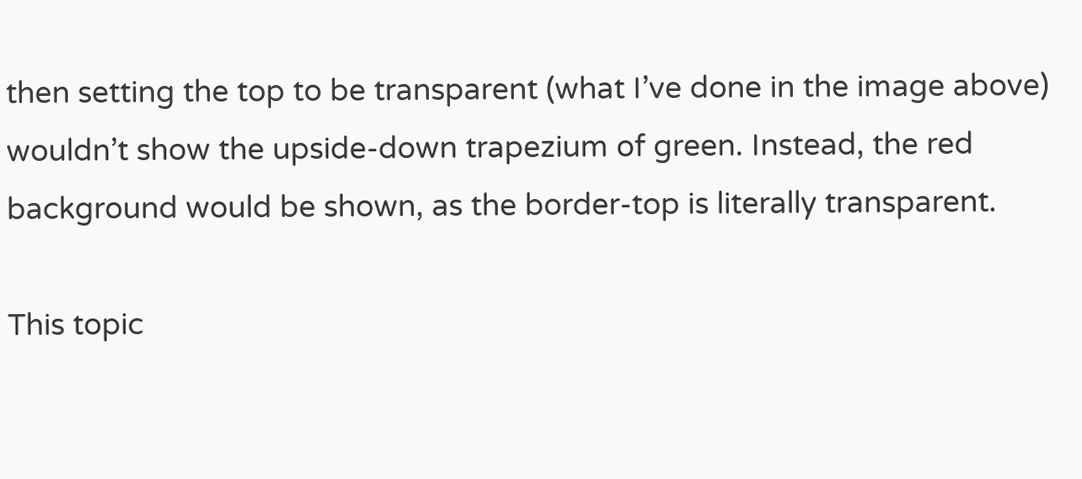then setting the top to be transparent (what I’ve done in the image above) wouldn’t show the upside-down trapezium of green. Instead, the red background would be shown, as the border-top is literally transparent.

This topic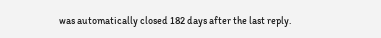was automatically closed 182 days after the last reply.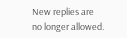New replies are no longer allowed.